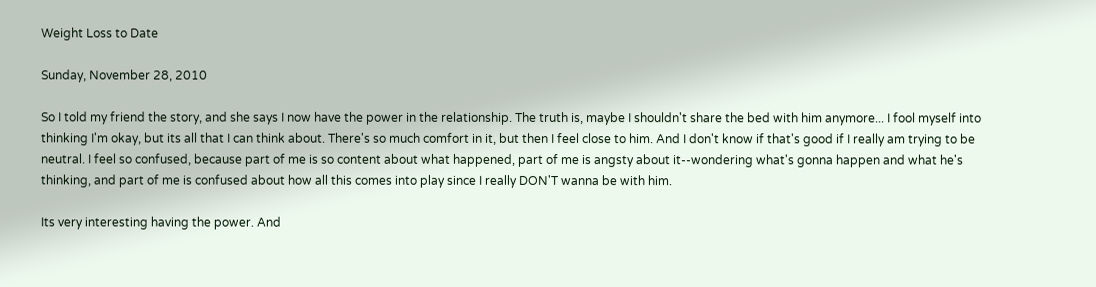Weight Loss to Date

Sunday, November 28, 2010

So I told my friend the story, and she says I now have the power in the relationship. The truth is, maybe I shouldn't share the bed with him anymore... I fool myself into thinking I'm okay, but its all that I can think about. There's so much comfort in it, but then I feel close to him. And I don't know if that's good if I really am trying to be neutral. I feel so confused, because part of me is so content about what happened, part of me is angsty about it--wondering what's gonna happen and what he's thinking, and part of me is confused about how all this comes into play since I really DON'T wanna be with him.

Its very interesting having the power. And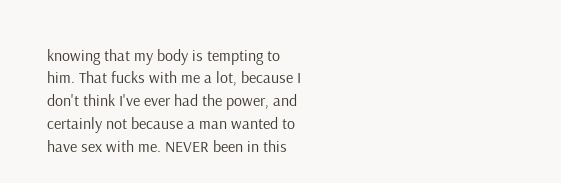knowing that my body is tempting to him. That fucks with me a lot, because I don't think I've ever had the power, and certainly not because a man wanted to have sex with me. NEVER been in this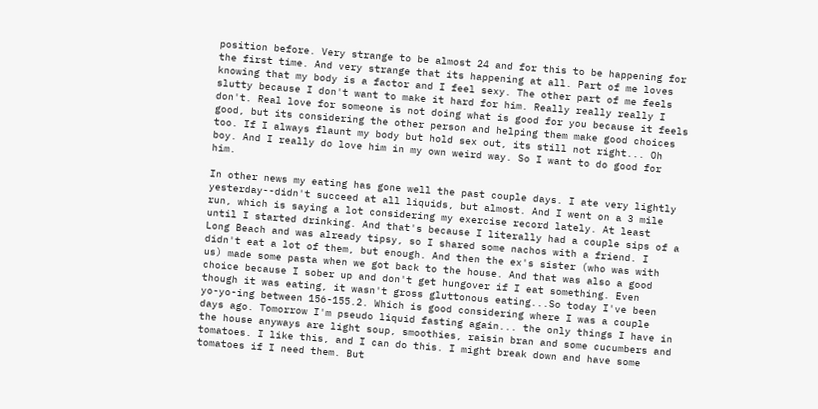position before. Very strange to be almost 24 and for this to be happening for the first time. And very strange that its happening at all. Part of me loves knowing that my body is a factor and I feel sexy. The other part of me feels slutty because I don't want to make it hard for him. Really really really I don't. Real love for someone is not doing what is good for you because it feels good, but its considering the other person and helping them make good choices too. If I always flaunt my body but hold sex out, its still not right... Oh boy. And I really do love him in my own weird way. So I want to do good for him.

In other news my eating has gone well the past couple days. I ate very lightly yesterday--didn't succeed at all liquids, but almost. And I went on a 3 mile run, which is saying a lot considering my exercise record lately. At least until I started drinking. And that's because I literally had a couple sips of a Long Beach and was already tipsy, so I shared some nachos with a friend. I didn't eat a lot of them, but enough. And then the ex's sister (who was with us) made some pasta when we got back to the house. And that was also a good choice because I sober up and don't get hungover if I eat something. Even though it was eating, it wasn't gross gluttonous eating...So today I've been yo-yo-ing between 156-155.2. Which is good considering where I was a couple days ago. Tomorrow I'm pseudo liquid fasting again... the only things I have in the house anyways are light soup, smoothies, raisin bran and some cucumbers and tomatoes. I like this, and I can do this. I might break down and have some tomatoes if I need them. But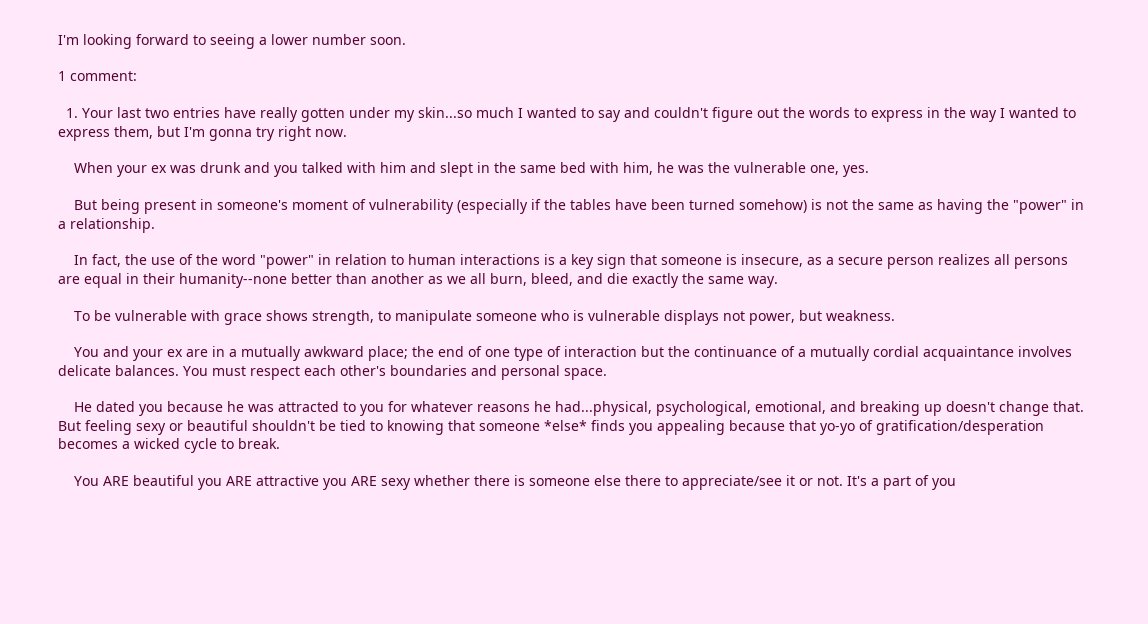I'm looking forward to seeing a lower number soon.

1 comment:

  1. Your last two entries have really gotten under my skin...so much I wanted to say and couldn't figure out the words to express in the way I wanted to express them, but I'm gonna try right now.

    When your ex was drunk and you talked with him and slept in the same bed with him, he was the vulnerable one, yes.

    But being present in someone's moment of vulnerability (especially if the tables have been turned somehow) is not the same as having the "power" in a relationship.

    In fact, the use of the word "power" in relation to human interactions is a key sign that someone is insecure, as a secure person realizes all persons are equal in their humanity--none better than another as we all burn, bleed, and die exactly the same way.

    To be vulnerable with grace shows strength, to manipulate someone who is vulnerable displays not power, but weakness.

    You and your ex are in a mutually awkward place; the end of one type of interaction but the continuance of a mutually cordial acquaintance involves delicate balances. You must respect each other's boundaries and personal space.

    He dated you because he was attracted to you for whatever reasons he had...physical, psychological, emotional, and breaking up doesn't change that. But feeling sexy or beautiful shouldn't be tied to knowing that someone *else* finds you appealing because that yo-yo of gratification/desperation becomes a wicked cycle to break.

    You ARE beautiful you ARE attractive you ARE sexy whether there is someone else there to appreciate/see it or not. It's a part of you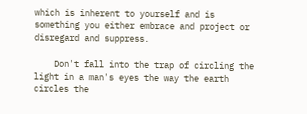which is inherent to yourself and is something you either embrace and project or disregard and suppress.

    Don't fall into the trap of circling the light in a man's eyes the way the earth circles the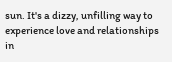sun. It's a dizzy, unfilling way to experience love and relationships in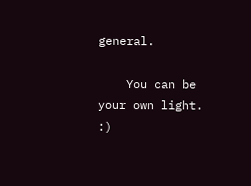general.

    You can be your own light. :)